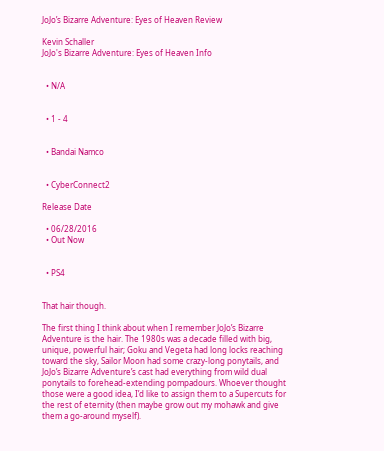JoJo’s Bizarre Adventure: Eyes of Heaven Review

Kevin Schaller
JoJo's Bizarre Adventure: Eyes of Heaven Info


  • N/A


  • 1 - 4


  • Bandai Namco


  • CyberConnect2

Release Date

  • 06/28/2016
  • Out Now


  • PS4


That hair though.

The first thing I think about when I remember JoJo’s Bizarre Adventure is the hair. The 1980s was a decade filled with big, unique, powerful hair; Goku and Vegeta had long locks reaching toward the sky, Sailor Moon had some crazy-long ponytails, and JoJo’s Bizarre Adventure’s cast had everything from wild dual ponytails to forehead-extending pompadours. Whoever thought those were a good idea, I’d like to assign them to a Supercuts for the rest of eternity (then maybe grow out my mohawk and give them a go-around myself).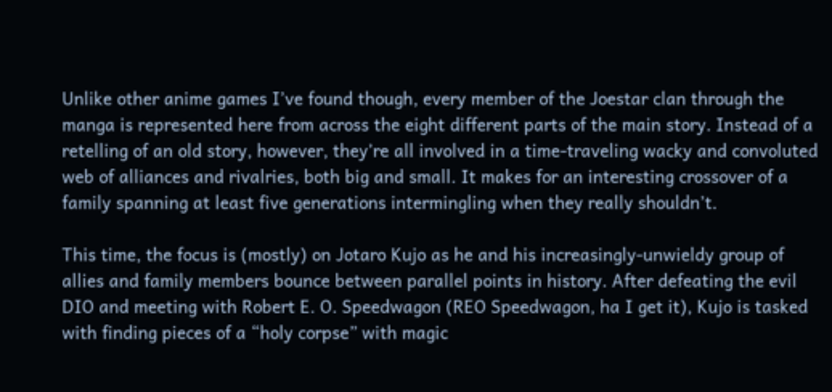Unlike other anime games I’ve found though, every member of the Joestar clan through the manga is represented here from across the eight different parts of the main story. Instead of a retelling of an old story, however, they’re all involved in a time-traveling wacky and convoluted web of alliances and rivalries, both big and small. It makes for an interesting crossover of a family spanning at least five generations intermingling when they really shouldn’t.

This time, the focus is (mostly) on Jotaro Kujo as he and his increasingly-unwieldy group of allies and family members bounce between parallel points in history. After defeating the evil DIO and meeting with Robert E. O. Speedwagon (REO Speedwagon, ha I get it), Kujo is tasked with finding pieces of a “holy corpse” with magic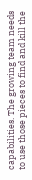capabilities. The growing team needs to use those pieces to find and kill the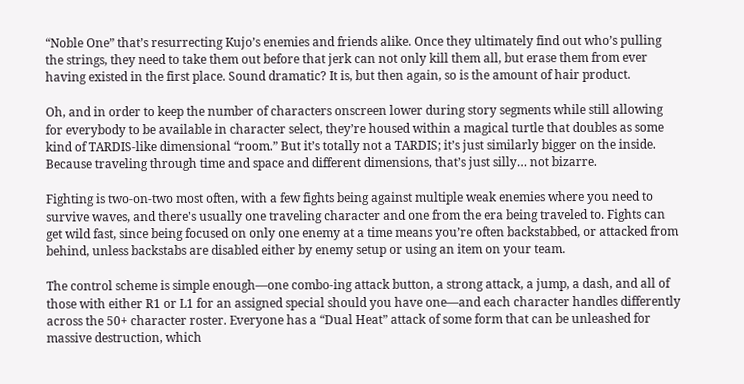“Noble One” that’s resurrecting Kujo’s enemies and friends alike. Once they ultimately find out who’s pulling the strings, they need to take them out before that jerk can not only kill them all, but erase them from ever having existed in the first place. Sound dramatic? It is, but then again, so is the amount of hair product.

Oh, and in order to keep the number of characters onscreen lower during story segments while still allowing for everybody to be available in character select, they’re housed within a magical turtle that doubles as some kind of TARDIS-like dimensional “room.” But it’s totally not a TARDIS; it’s just similarly bigger on the inside. Because traveling through time and space and different dimensions, that’s just silly… not bizarre.

Fighting is two-on-two most often, with a few fights being against multiple weak enemies where you need to survive waves, and there's usually one traveling character and one from the era being traveled to. Fights can get wild fast, since being focused on only one enemy at a time means you’re often backstabbed, or attacked from behind, unless backstabs are disabled either by enemy setup or using an item on your team.

The control scheme is simple enough—one combo-ing attack button, a strong attack, a jump, a dash, and all of those with either R1 or L1 for an assigned special should you have one—and each character handles differently across the 50+ character roster. Everyone has a “Dual Heat” attack of some form that can be unleashed for massive destruction, which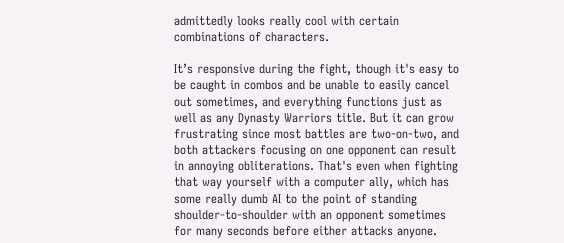admittedly looks really cool with certain combinations of characters.

It’s responsive during the fight, though it's easy to be caught in combos and be unable to easily cancel out sometimes, and everything functions just as well as any Dynasty Warriors title. But it can grow frustrating since most battles are two-on-two, and both attackers focusing on one opponent can result in annoying obliterations. That's even when fighting that way yourself with a computer ally, which has some really dumb AI to the point of standing shoulder-to-shoulder with an opponent sometimes for many seconds before either attacks anyone.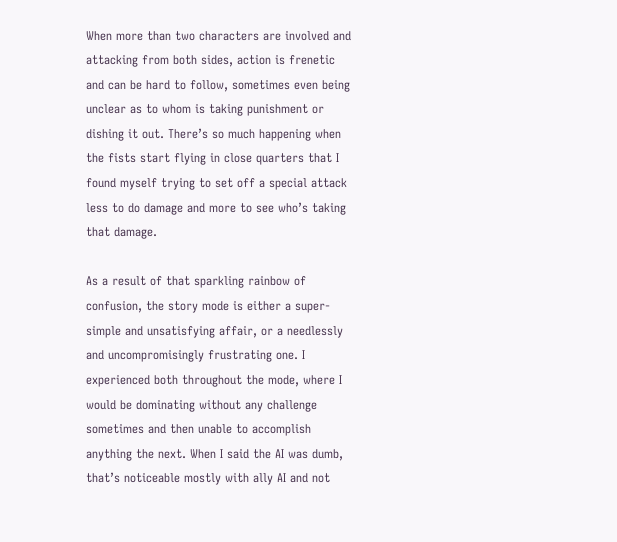When more than two characters are involved and attacking from both sides, action is frenetic and can be hard to follow, sometimes even being unclear as to whom is taking punishment or dishing it out. There’s so much happening when the fists start flying in close quarters that I found myself trying to set off a special attack less to do damage and more to see who’s taking that damage.

As a result of that sparkling rainbow of confusion, the story mode is either a super-simple and unsatisfying affair, or a needlessly and uncompromisingly frustrating one. I experienced both throughout the mode, where I would be dominating without any challenge sometimes and then unable to accomplish anything the next. When I said the AI was dumb, that’s noticeable mostly with ally AI and not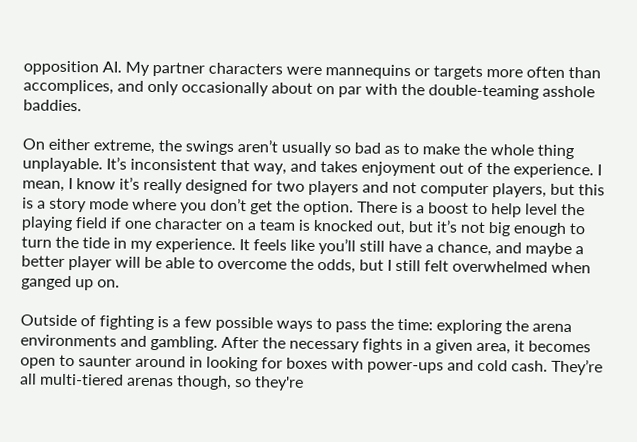opposition AI. My partner characters were mannequins or targets more often than accomplices, and only occasionally about on par with the double-teaming asshole baddies.

On either extreme, the swings aren’t usually so bad as to make the whole thing unplayable. It’s inconsistent that way, and takes enjoyment out of the experience. I mean, I know it’s really designed for two players and not computer players, but this is a story mode where you don’t get the option. There is a boost to help level the playing field if one character on a team is knocked out, but it’s not big enough to turn the tide in my experience. It feels like you’ll still have a chance, and maybe a better player will be able to overcome the odds, but I still felt overwhelmed when ganged up on.

Outside of fighting is a few possible ways to pass the time: exploring the arena environments and gambling. After the necessary fights in a given area, it becomes open to saunter around in looking for boxes with power-ups and cold cash. They’re all multi-tiered arenas though, so they're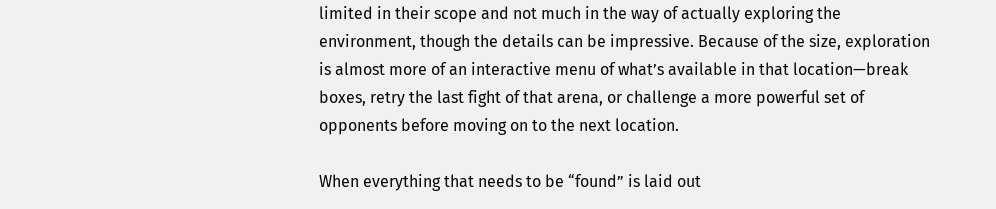limited in their scope and not much in the way of actually exploring the environment, though the details can be impressive. Because of the size, exploration is almost more of an interactive menu of what’s available in that location—break boxes, retry the last fight of that arena, or challenge a more powerful set of opponents before moving on to the next location.

When everything that needs to be “found” is laid out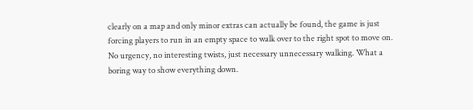clearly on a map and only minor extras can actually be found, the game is just forcing players to run in an empty space to walk over to the right spot to move on. No urgency, no interesting twists, just necessary unnecessary walking. What a boring way to show everything down.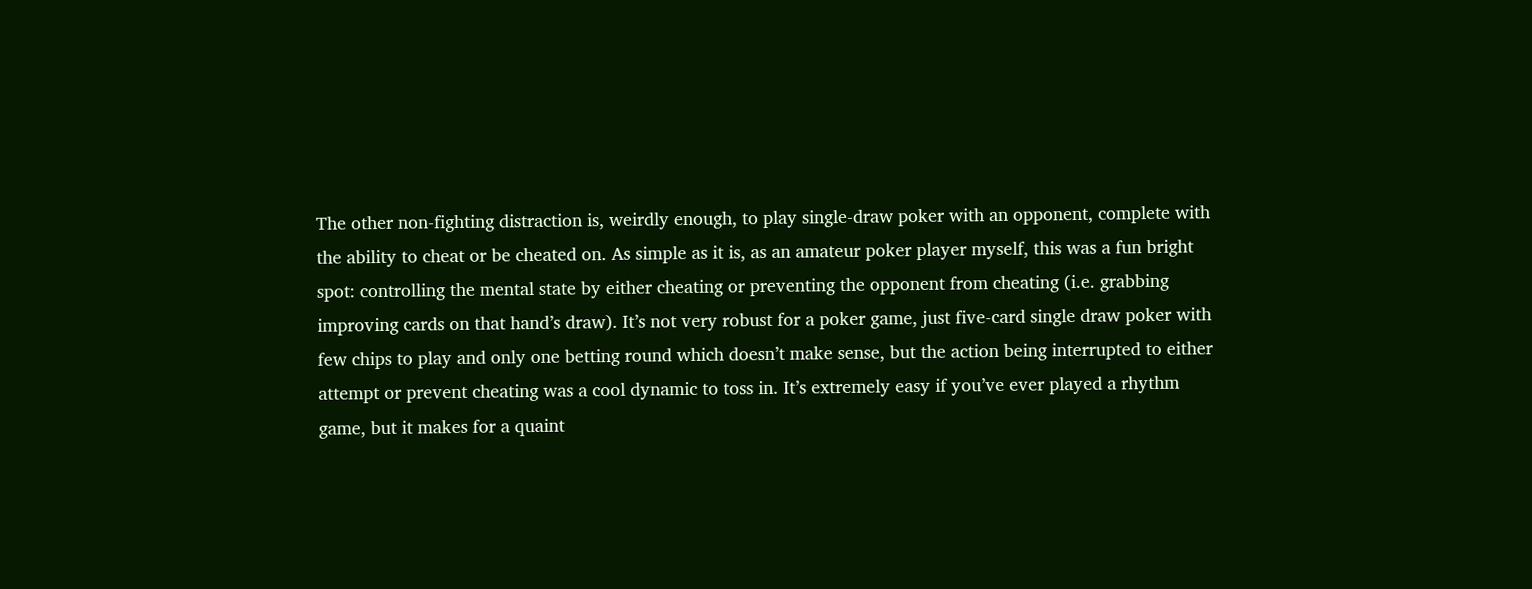The other non-fighting distraction is, weirdly enough, to play single-draw poker with an opponent, complete with the ability to cheat or be cheated on. As simple as it is, as an amateur poker player myself, this was a fun bright spot: controlling the mental state by either cheating or preventing the opponent from cheating (i.e. grabbing improving cards on that hand’s draw). It’s not very robust for a poker game, just five-card single draw poker with few chips to play and only one betting round which doesn’t make sense, but the action being interrupted to either attempt or prevent cheating was a cool dynamic to toss in. It’s extremely easy if you’ve ever played a rhythm game, but it makes for a quaint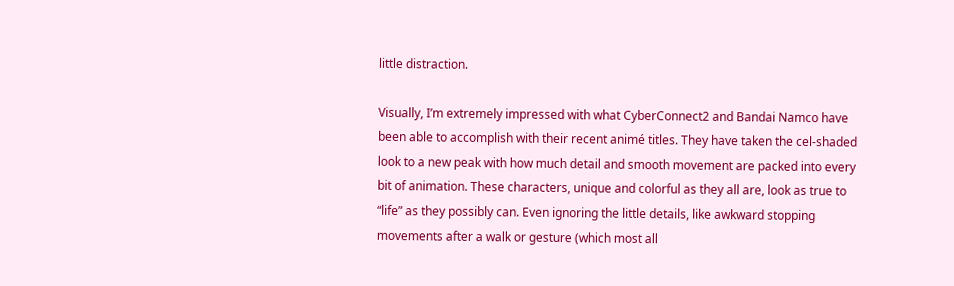little distraction.

Visually, I’m extremely impressed with what CyberConnect2 and Bandai Namco have been able to accomplish with their recent animé titles. They have taken the cel-shaded look to a new peak with how much detail and smooth movement are packed into every bit of animation. These characters, unique and colorful as they all are, look as true to “life” as they possibly can. Even ignoring the little details, like awkward stopping movements after a walk or gesture (which most all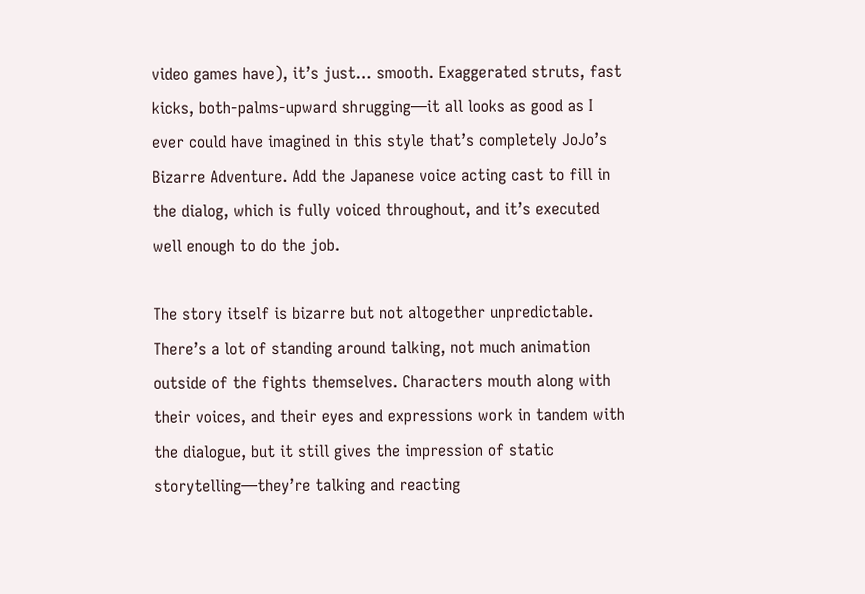video games have), it’s just… smooth. Exaggerated struts, fast kicks, both-palms-upward shrugging—it all looks as good as I ever could have imagined in this style that’s completely JoJo’s Bizarre Adventure. Add the Japanese voice acting cast to fill in the dialog, which is fully voiced throughout, and it’s executed well enough to do the job.

The story itself is bizarre but not altogether unpredictable. There’s a lot of standing around talking, not much animation outside of the fights themselves. Characters mouth along with their voices, and their eyes and expressions work in tandem with the dialogue, but it still gives the impression of static storytelling—they’re talking and reacting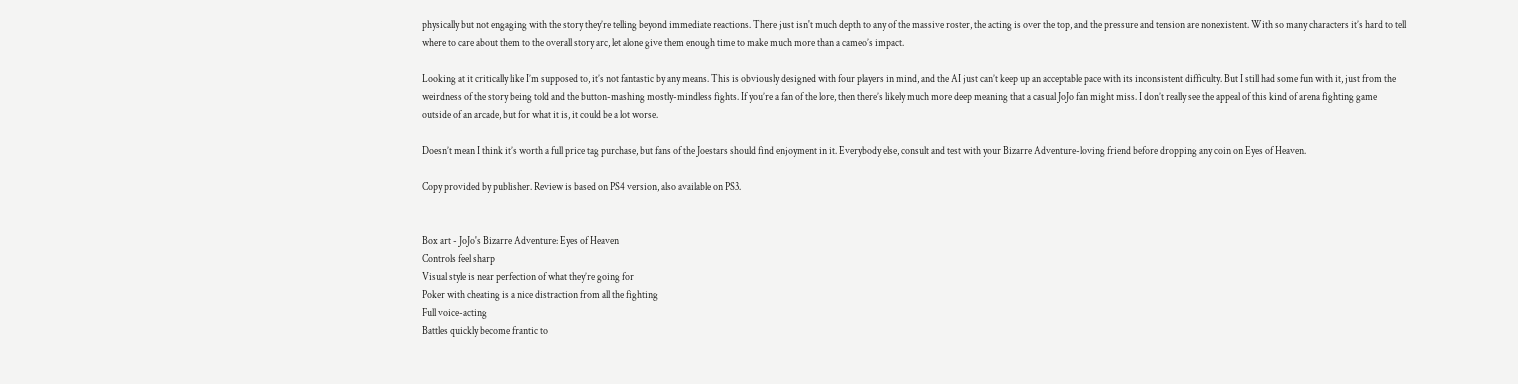physically but not engaging with the story they’re telling beyond immediate reactions. There just isn't much depth to any of the massive roster, the acting is over the top, and the pressure and tension are nonexistent. With so many characters it’s hard to tell where to care about them to the overall story arc, let alone give them enough time to make much more than a cameo’s impact.

Looking at it critically like I’m supposed to, it’s not fantastic by any means. This is obviously designed with four players in mind, and the AI just can’t keep up an acceptable pace with its inconsistent difficulty. But I still had some fun with it, just from the weirdness of the story being told and the button-mashing mostly-mindless fights. If you’re a fan of the lore, then there’s likely much more deep meaning that a casual JoJo fan might miss. I don’t really see the appeal of this kind of arena fighting game outside of an arcade, but for what it is, it could be a lot worse.

Doesn’t mean I think it’s worth a full price tag purchase, but fans of the Joestars should find enjoyment in it. Everybody else, consult and test with your Bizarre Adventure-loving friend before dropping any coin on Eyes of Heaven.

Copy provided by publisher. Review is based on PS4 version, also available on PS3.


Box art - JoJo's Bizarre Adventure: Eyes of Heaven
Controls feel sharp
Visual style is near perfection of what they’re going for
Poker with cheating is a nice distraction from all the fighting
Full voice-acting
Battles quickly become frantic to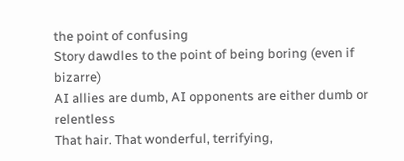the point of confusing
Story dawdles to the point of being boring (even if bizarre)
AI allies are dumb, AI opponents are either dumb or relentless
That hair. That wonderful, terrifying,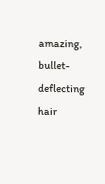amazing, bullet-deflecting hair